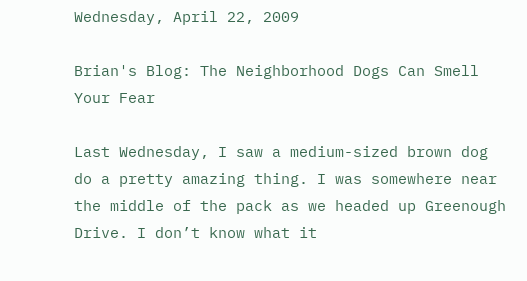Wednesday, April 22, 2009

Brian's Blog: The Neighborhood Dogs Can Smell Your Fear

Last Wednesday, I saw a medium-sized brown dog do a pretty amazing thing. I was somewhere near the middle of the pack as we headed up Greenough Drive. I don’t know what it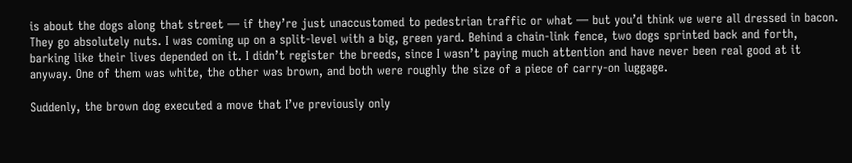is about the dogs along that street — if they’re just unaccustomed to pedestrian traffic or what — but you’d think we were all dressed in bacon. They go absolutely nuts. I was coming up on a split-level with a big, green yard. Behind a chain-link fence, two dogs sprinted back and forth, barking like their lives depended on it. I didn’t register the breeds, since I wasn’t paying much attention and have never been real good at it anyway. One of them was white, the other was brown, and both were roughly the size of a piece of carry-on luggage.

Suddenly, the brown dog executed a move that I’ve previously only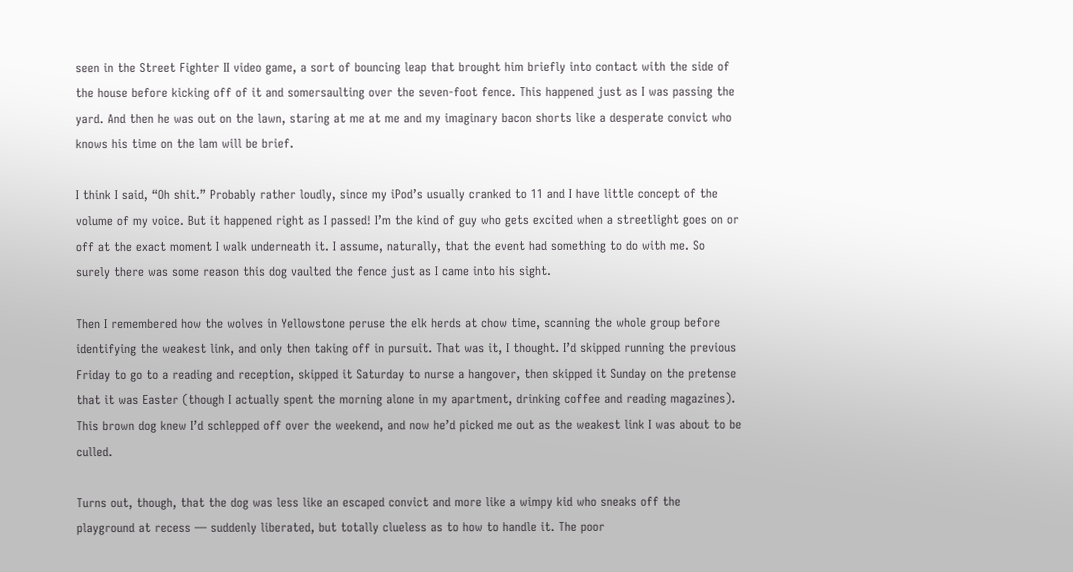seen in the Street Fighter II video game, a sort of bouncing leap that brought him briefly into contact with the side of the house before kicking off of it and somersaulting over the seven-foot fence. This happened just as I was passing the yard. And then he was out on the lawn, staring at me at me and my imaginary bacon shorts like a desperate convict who knows his time on the lam will be brief.

I think I said, “Oh shit.” Probably rather loudly, since my iPod’s usually cranked to 11 and I have little concept of the volume of my voice. But it happened right as I passed! I’m the kind of guy who gets excited when a streetlight goes on or off at the exact moment I walk underneath it. I assume, naturally, that the event had something to do with me. So surely there was some reason this dog vaulted the fence just as I came into his sight.

Then I remembered how the wolves in Yellowstone peruse the elk herds at chow time, scanning the whole group before identifying the weakest link, and only then taking off in pursuit. That was it, I thought. I’d skipped running the previous Friday to go to a reading and reception, skipped it Saturday to nurse a hangover, then skipped it Sunday on the pretense that it was Easter (though I actually spent the morning alone in my apartment, drinking coffee and reading magazines). This brown dog knew I’d schlepped off over the weekend, and now he’d picked me out as the weakest link I was about to be culled.

Turns out, though, that the dog was less like an escaped convict and more like a wimpy kid who sneaks off the playground at recess — suddenly liberated, but totally clueless as to how to handle it. The poor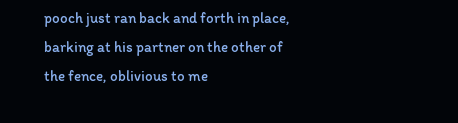pooch just ran back and forth in place, barking at his partner on the other of the fence, oblivious to me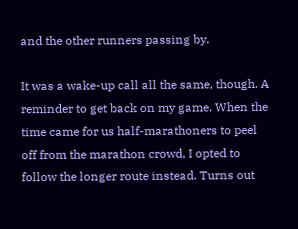and the other runners passing by.

It was a wake-up call all the same, though. A reminder to get back on my game. When the time came for us half-marathoners to peel off from the marathon crowd, I opted to follow the longer route instead. Turns out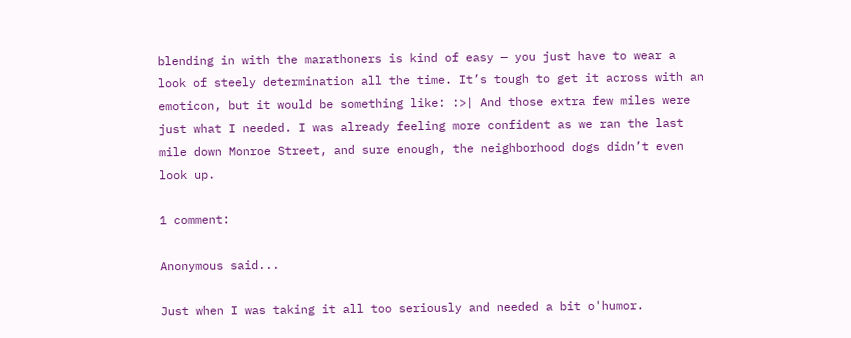blending in with the marathoners is kind of easy — you just have to wear a look of steely determination all the time. It’s tough to get it across with an emoticon, but it would be something like: :>| And those extra few miles were just what I needed. I was already feeling more confident as we ran the last mile down Monroe Street, and sure enough, the neighborhood dogs didn’t even look up.

1 comment:

Anonymous said...

Just when I was taking it all too seriously and needed a bit o'humor.